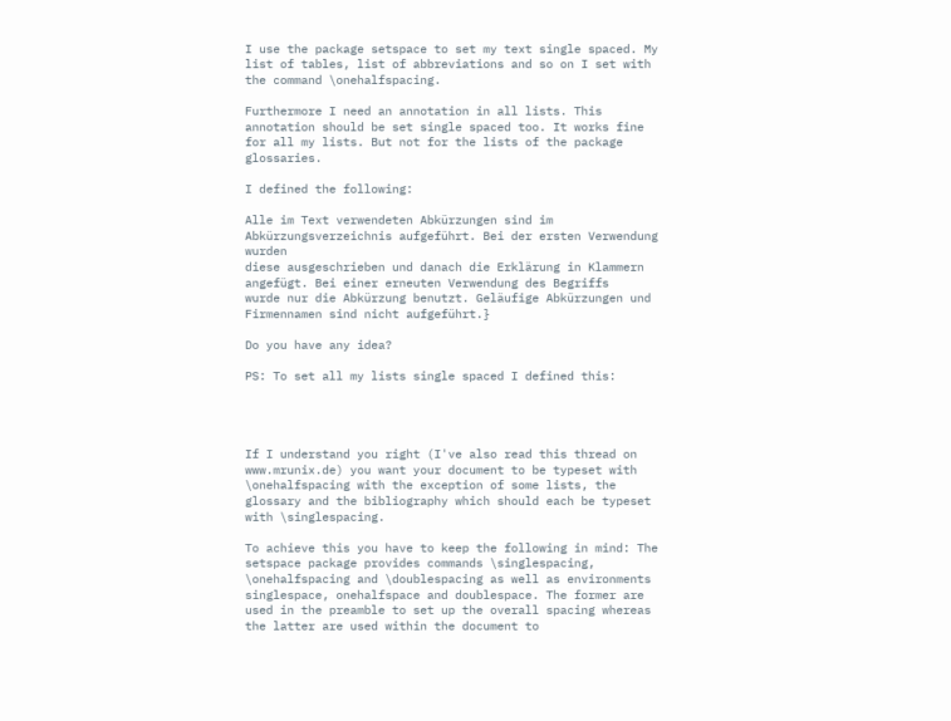I use the package setspace to set my text single spaced. My list of tables, list of abbreviations and so on I set with the command \onehalfspacing.

Furthermore I need an annotation in all lists. This annotation should be set single spaced too. It works fine for all my lists. But not for the lists of the package glossaries.

I defined the following:

Alle im Text verwendeten Abkürzungen sind im Abkürzungsverzeichnis aufgeführt. Bei der ersten Verwendung wurden
diese ausgeschrieben und danach die Erklärung in Klammern angefügt. Bei einer erneuten Verwendung des Begriffs
wurde nur die Abkürzung benutzt. Geläufige Abkürzungen und Firmennamen sind nicht aufgeführt.}

Do you have any idea?

PS: To set all my lists single spaced I defined this:




If I understand you right (I've also read this thread on www.mrunix.de) you want your document to be typeset with \onehalfspacing with the exception of some lists, the glossary and the bibliography which should each be typeset with \singlespacing.

To achieve this you have to keep the following in mind: The setspace package provides commands \singlespacing, \onehalfspacing and \doublespacing as well as environments singlespace, onehalfspace and doublespace. The former are used in the preamble to set up the overall spacing whereas the latter are used within the document to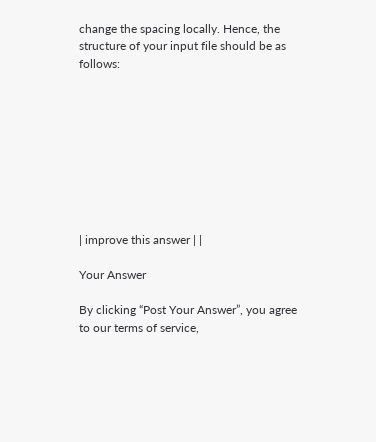change the spacing locally. Hence, the structure of your input file should be as follows:









| improve this answer | |

Your Answer

By clicking “Post Your Answer”, you agree to our terms of service,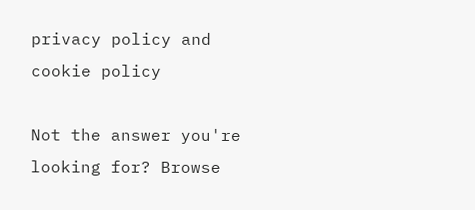privacy policy and cookie policy

Not the answer you're looking for? Browse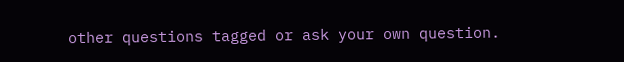other questions tagged or ask your own question.